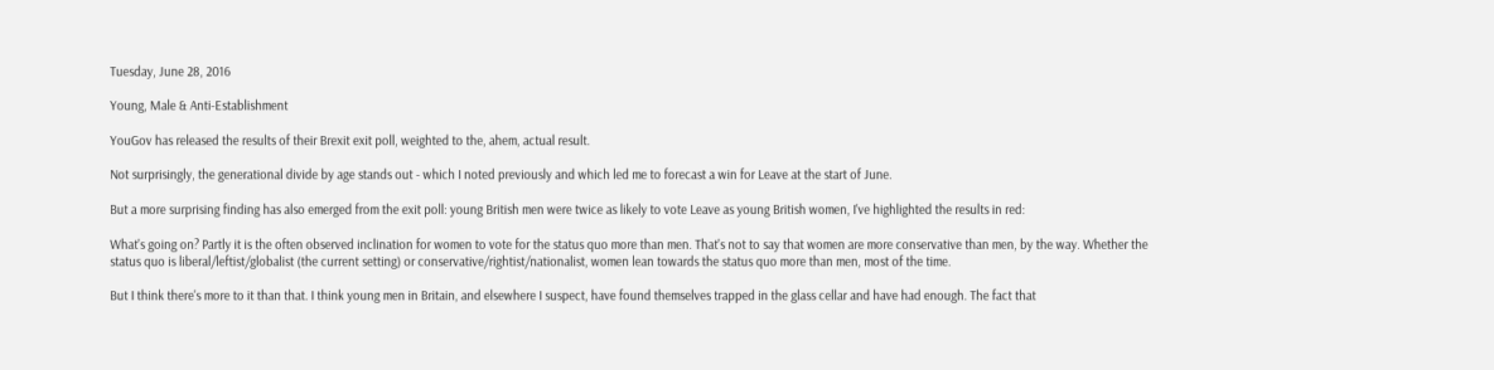Tuesday, June 28, 2016

Young, Male & Anti-Establishment

YouGov has released the results of their Brexit exit poll, weighted to the, ahem, actual result.

Not surprisingly, the generational divide by age stands out - which I noted previously and which led me to forecast a win for Leave at the start of June.

But a more surprising finding has also emerged from the exit poll: young British men were twice as likely to vote Leave as young British women, I've highlighted the results in red:

What's going on? Partly it is the often observed inclination for women to vote for the status quo more than men. That's not to say that women are more conservative than men, by the way. Whether the status quo is liberal/leftist/globalist (the current setting) or conservative/rightist/nationalist, women lean towards the status quo more than men, most of the time.

But I think there's more to it than that. I think young men in Britain, and elsewhere I suspect, have found themselves trapped in the glass cellar and have had enough. The fact that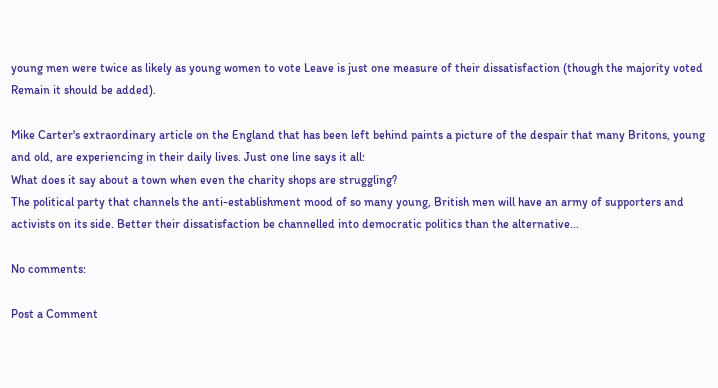young men were twice as likely as young women to vote Leave is just one measure of their dissatisfaction (though the majority voted Remain it should be added).

Mike Carter's extraordinary article on the England that has been left behind paints a picture of the despair that many Britons, young and old, are experiencing in their daily lives. Just one line says it all:
What does it say about a town when even the charity shops are struggling?
The political party that channels the anti-establishment mood of so many young, British men will have an army of supporters and activists on its side. Better their dissatisfaction be channelled into democratic politics than the alternative...

No comments:

Post a Comment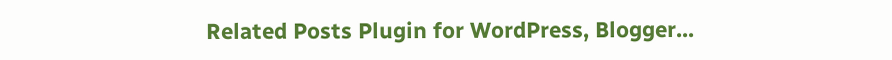Related Posts Plugin for WordPress, Blogger...